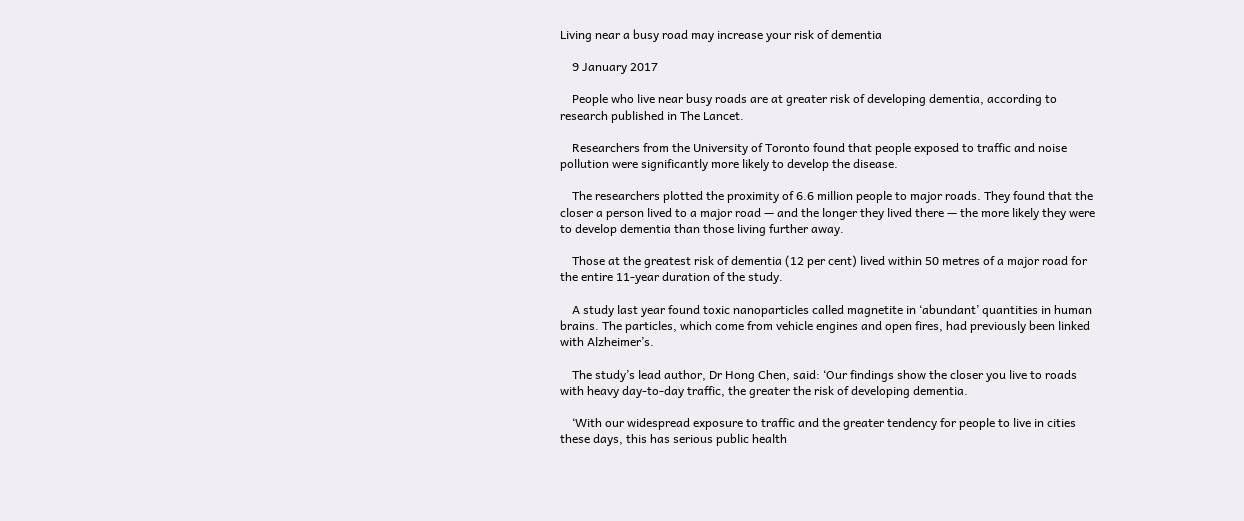Living near a busy road may increase your risk of dementia

    9 January 2017

    People who live near busy roads are at greater risk of developing dementia, according to research published in The Lancet.

    Researchers from the University of Toronto found that people exposed to traffic and noise pollution were significantly more likely to develop the disease.

    The researchers plotted the proximity of 6.6 million people to major roads. They found that the closer a person lived to a major road — and the longer they lived there — the more likely they were to develop dementia than those living further away.

    Those at the greatest risk of dementia (12 per cent) lived within 50 metres of a major road for the entire 11-year duration of the study.

    A study last year found toxic nanoparticles called magnetite in ‘abundant’ quantities in human brains. The particles, which come from vehicle engines and open fires, had previously been linked with Alzheimer’s.

    The study’s lead author, Dr Hong Chen, said: ‘Our findings show the closer you live to roads with heavy day-to-day traffic, the greater the risk of developing dementia.

    ‘With our widespread exposure to traffic and the greater tendency for people to live in cities these days, this has serious public health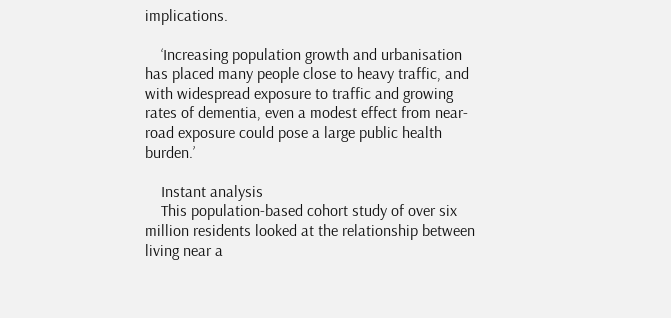implications.

    ‘Increasing population growth and urbanisation has placed many people close to heavy traffic, and with widespread exposure to traffic and growing rates of dementia, even a modest effect from near-road exposure could pose a large public health burden.’

    Instant analysis
    This population-based cohort study of over six million residents looked at the relationship between living near a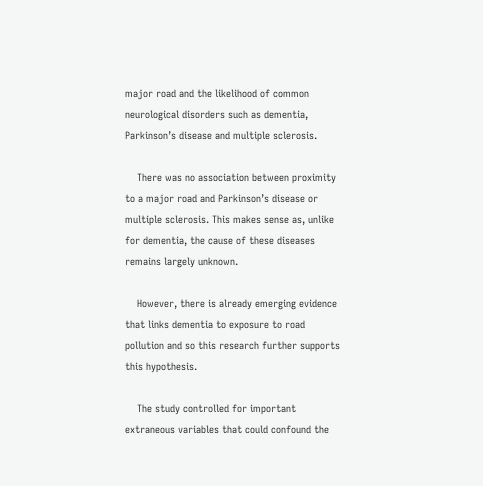major road and the likelihood of common neurological disorders such as dementia, Parkinson’s disease and multiple sclerosis.

    There was no association between proximity to a major road and Parkinson’s disease or multiple sclerosis. This makes sense as, unlike for dementia, the cause of these diseases remains largely unknown.

    However, there is already emerging evidence that links dementia to exposure to road pollution and so this research further supports this hypothesis.

    The study controlled for important extraneous variables that could confound the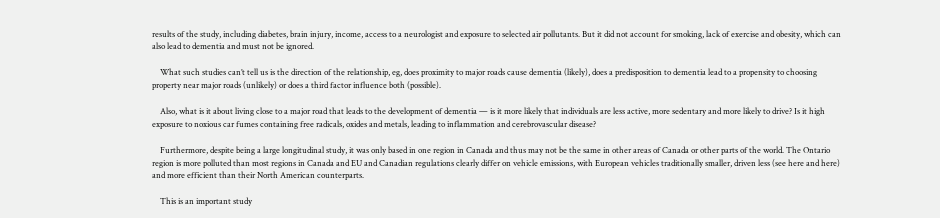results of the study, including diabetes, brain injury, income, access to a neurologist and exposure to selected air pollutants. But it did not account for smoking, lack of exercise and obesity, which can also lead to dementia and must not be ignored.

    What such studies can’t tell us is the direction of the relationship, eg, does proximity to major roads cause dementia (likely), does a predisposition to dementia lead to a propensity to choosing property near major roads (unlikely) or does a third factor influence both (possible).

    Also, what is it about living close to a major road that leads to the development of dementia — is it more likely that individuals are less active, more sedentary and more likely to drive? Is it high exposure to noxious car fumes containing free radicals, oxides and metals, leading to inflammation and cerebrovascular disease?

    Furthermore, despite being a large longitudinal study, it was only based in one region in Canada and thus may not be the same in other areas of Canada or other parts of the world. The Ontario region is more polluted than most regions in Canada and EU and Canadian regulations clearly differ on vehicle emissions, with European vehicles traditionally smaller, driven less (see here and here) and more efficient than their North American counterparts.

    This is an important study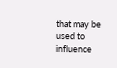that may be used to influence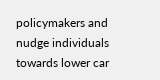policymakers and nudge individuals towards lower car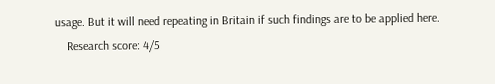usage. But it will need repeating in Britain if such findings are to be applied here.
    Research score: 4/5